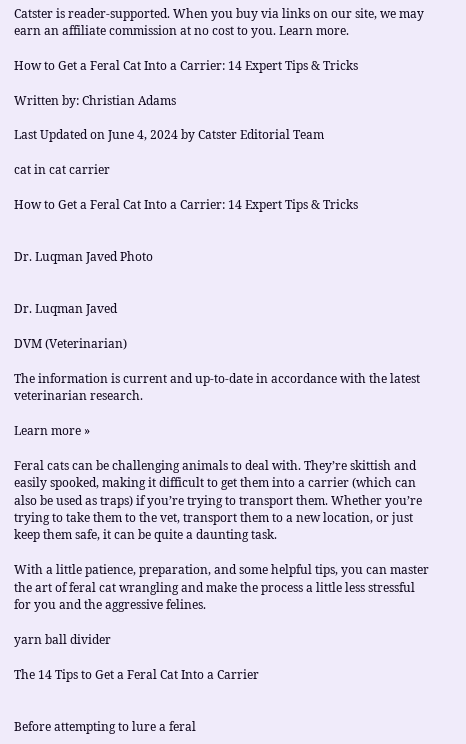Catster is reader-supported. When you buy via links on our site, we may earn an affiliate commission at no cost to you. Learn more.

How to Get a Feral Cat Into a Carrier: 14 Expert Tips & Tricks

Written by: Christian Adams

Last Updated on June 4, 2024 by Catster Editorial Team

cat in cat carrier

How to Get a Feral Cat Into a Carrier: 14 Expert Tips & Tricks


Dr. Luqman Javed Photo


Dr. Luqman Javed

DVM (Veterinarian)

The information is current and up-to-date in accordance with the latest veterinarian research.

Learn more »

Feral cats can be challenging animals to deal with. They’re skittish and easily spooked, making it difficult to get them into a carrier (which can also be used as traps) if you’re trying to transport them. Whether you’re trying to take them to the vet, transport them to a new location, or just keep them safe, it can be quite a daunting task.

With a little patience, preparation, and some helpful tips, you can master the art of feral cat wrangling and make the process a little less stressful for you and the aggressive felines.

yarn ball divider

The 14 Tips to Get a Feral Cat Into a Carrier


Before attempting to lure a feral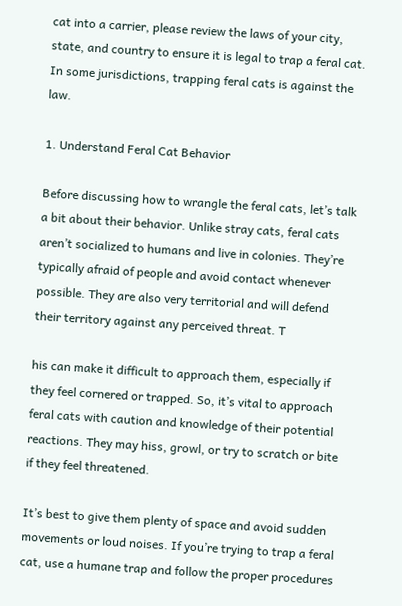cat into a carrier, please review the laws of your city, state, and country to ensure it is legal to trap a feral cat. In some jurisdictions, trapping feral cats is against the law.

1. Understand Feral Cat Behavior

Before discussing how to wrangle the feral cats, let’s talk a bit about their behavior. Unlike stray cats, feral cats aren’t socialized to humans and live in colonies. They’re typically afraid of people and avoid contact whenever possible. They are also very territorial and will defend their territory against any perceived threat. T

his can make it difficult to approach them, especially if they feel cornered or trapped. So, it’s vital to approach feral cats with caution and knowledge of their potential reactions. They may hiss, growl, or try to scratch or bite if they feel threatened.

It’s best to give them plenty of space and avoid sudden movements or loud noises. If you’re trying to trap a feral cat, use a humane trap and follow the proper procedures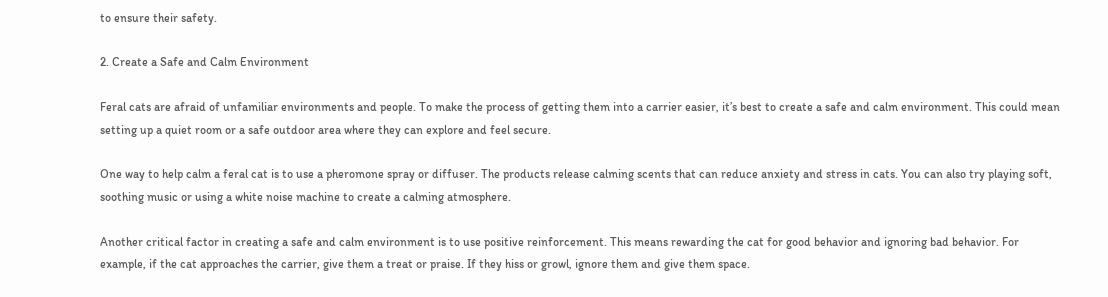to ensure their safety.

2. Create a Safe and Calm Environment

Feral cats are afraid of unfamiliar environments and people. To make the process of getting them into a carrier easier, it’s best to create a safe and calm environment. This could mean setting up a quiet room or a safe outdoor area where they can explore and feel secure.

One way to help calm a feral cat is to use a pheromone spray or diffuser. The products release calming scents that can reduce anxiety and stress in cats. You can also try playing soft, soothing music or using a white noise machine to create a calming atmosphere.

Another critical factor in creating a safe and calm environment is to use positive reinforcement. This means rewarding the cat for good behavior and ignoring bad behavior. For example, if the cat approaches the carrier, give them a treat or praise. If they hiss or growl, ignore them and give them space.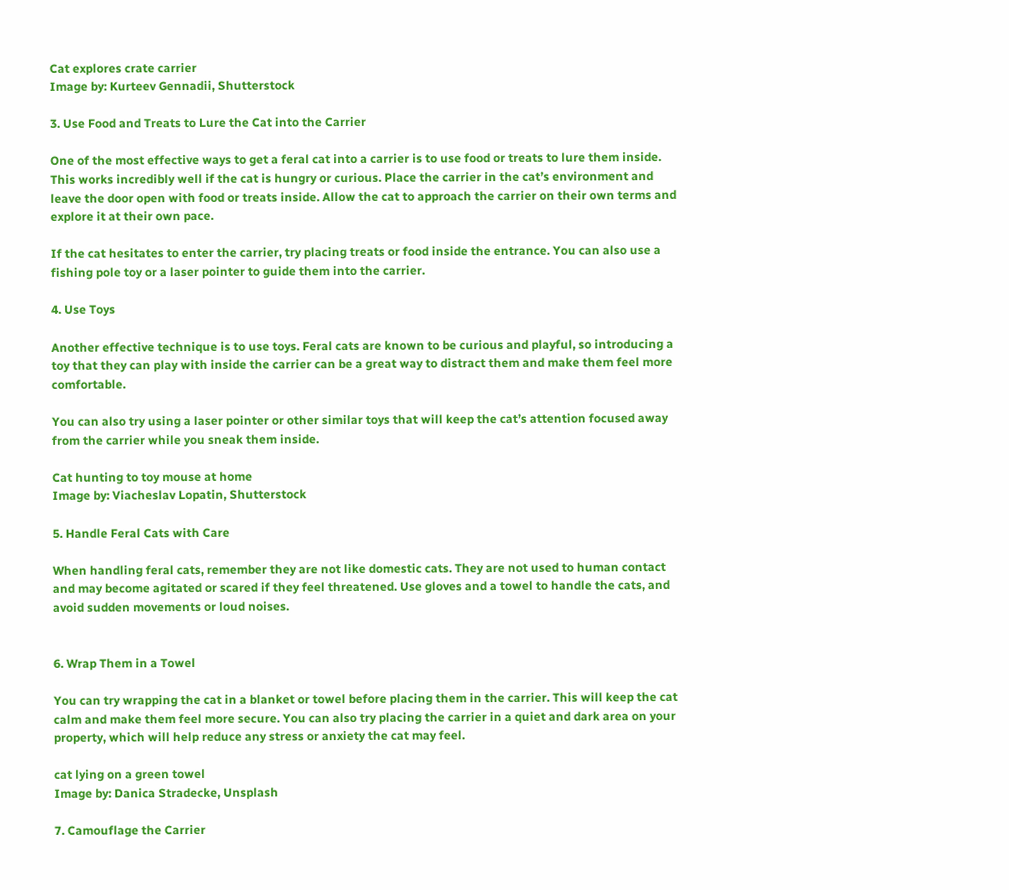Cat explores crate carrier
Image by: Kurteev Gennadii, Shutterstock

3. Use Food and Treats to Lure the Cat into the Carrier

One of the most effective ways to get a feral cat into a carrier is to use food or treats to lure them inside. This works incredibly well if the cat is hungry or curious. Place the carrier in the cat’s environment and leave the door open with food or treats inside. Allow the cat to approach the carrier on their own terms and explore it at their own pace.

If the cat hesitates to enter the carrier, try placing treats or food inside the entrance. You can also use a fishing pole toy or a laser pointer to guide them into the carrier.

4. Use Toys

Another effective technique is to use toys. Feral cats are known to be curious and playful, so introducing a toy that they can play with inside the carrier can be a great way to distract them and make them feel more comfortable.

You can also try using a laser pointer or other similar toys that will keep the cat’s attention focused away from the carrier while you sneak them inside.

Cat hunting to toy mouse at home
Image by: Viacheslav Lopatin, Shutterstock

5. Handle Feral Cats with Care

When handling feral cats, remember they are not like domestic cats. They are not used to human contact and may become agitated or scared if they feel threatened. Use gloves and a towel to handle the cats, and avoid sudden movements or loud noises.


6. Wrap Them in a Towel

You can try wrapping the cat in a blanket or towel before placing them in the carrier. This will keep the cat calm and make them feel more secure. You can also try placing the carrier in a quiet and dark area on your property, which will help reduce any stress or anxiety the cat may feel.

cat lying on a green towel
Image by: Danica Stradecke, Unsplash

7. Camouflage the Carrier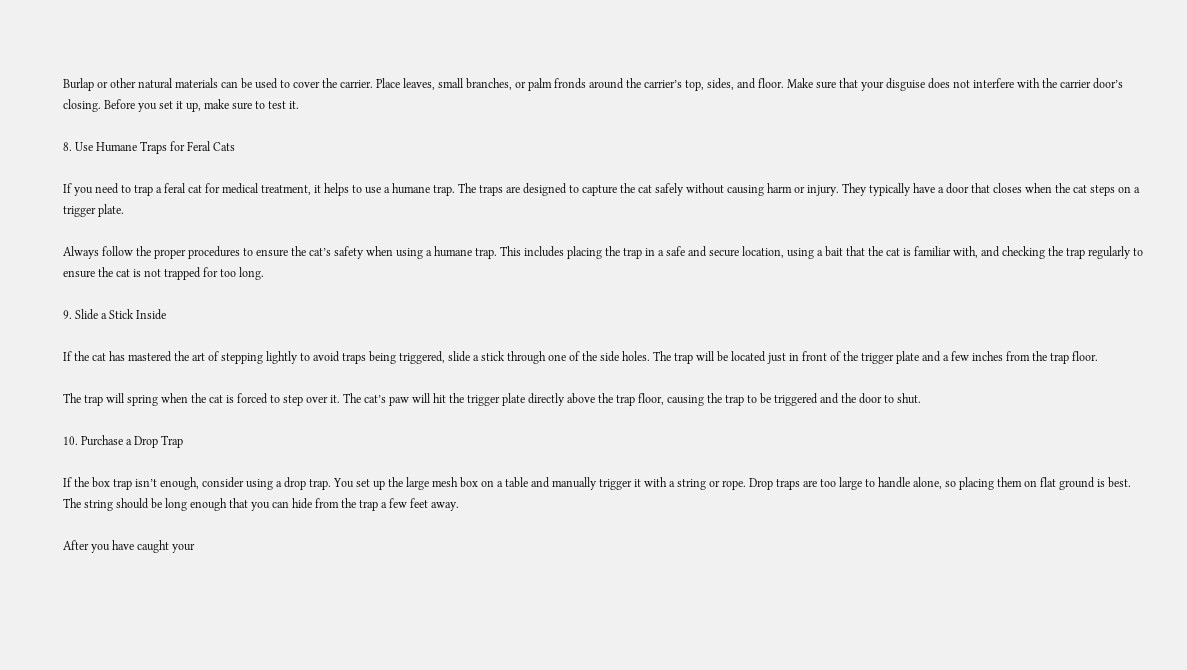Burlap or other natural materials can be used to cover the carrier. Place leaves, small branches, or palm fronds around the carrier’s top, sides, and floor. Make sure that your disguise does not interfere with the carrier door’s closing. Before you set it up, make sure to test it.

8. Use Humane Traps for Feral Cats

If you need to trap a feral cat for medical treatment, it helps to use a humane trap. The traps are designed to capture the cat safely without causing harm or injury. They typically have a door that closes when the cat steps on a trigger plate.

Always follow the proper procedures to ensure the cat’s safety when using a humane trap. This includes placing the trap in a safe and secure location, using a bait that the cat is familiar with, and checking the trap regularly to ensure the cat is not trapped for too long.

9. Slide a Stick Inside

If the cat has mastered the art of stepping lightly to avoid traps being triggered, slide a stick through one of the side holes. The trap will be located just in front of the trigger plate and a few inches from the trap floor.

The trap will spring when the cat is forced to step over it. The cat’s paw will hit the trigger plate directly above the trap floor, causing the trap to be triggered and the door to shut.

10. Purchase a Drop Trap

If the box trap isn’t enough, consider using a drop trap. You set up the large mesh box on a table and manually trigger it with a string or rope. Drop traps are too large to handle alone, so placing them on flat ground is best. The string should be long enough that you can hide from the trap a few feet away.

After you have caught your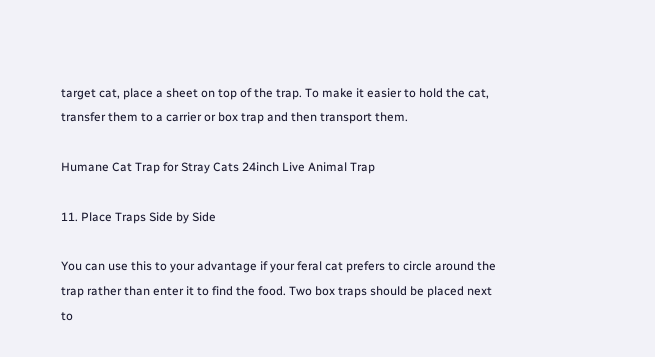target cat, place a sheet on top of the trap. To make it easier to hold the cat, transfer them to a carrier or box trap and then transport them.

Humane Cat Trap for Stray Cats 24inch Live Animal Trap

11. Place Traps Side by Side

You can use this to your advantage if your feral cat prefers to circle around the trap rather than enter it to find the food. Two box traps should be placed next to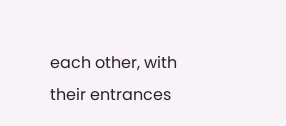each other, with their entrances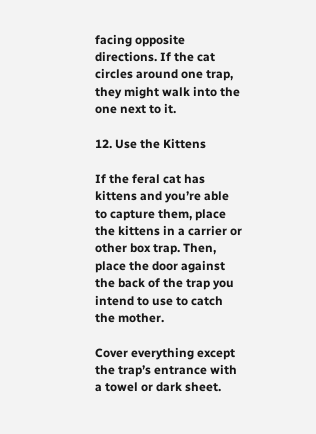facing opposite directions. If the cat circles around one trap, they might walk into the one next to it.

12. Use the Kittens

If the feral cat has kittens and you’re able to capture them, place the kittens in a carrier or other box trap. Then, place the door against the back of the trap you intend to use to catch the mother.

Cover everything except the trap’s entrance with a towel or dark sheet.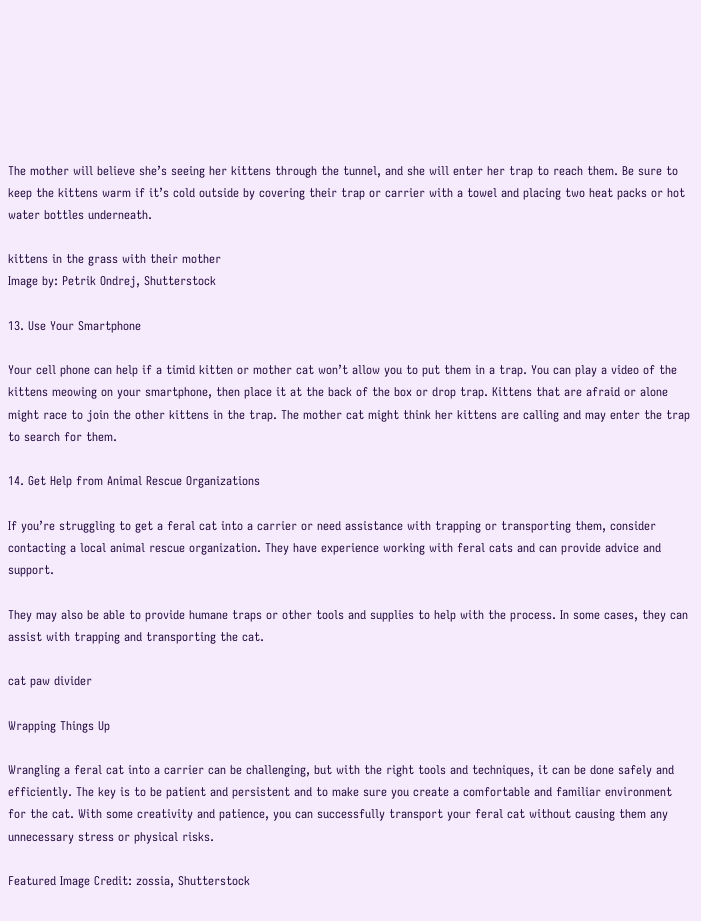The mother will believe she’s seeing her kittens through the tunnel, and she will enter her trap to reach them. Be sure to keep the kittens warm if it’s cold outside by covering their trap or carrier with a towel and placing two heat packs or hot water bottles underneath.

kittens in the grass with their mother
Image by: Petrik Ondrej, Shutterstock

13. Use Your Smartphone

Your cell phone can help if a timid kitten or mother cat won’t allow you to put them in a trap. You can play a video of the kittens meowing on your smartphone, then place it at the back of the box or drop trap. Kittens that are afraid or alone might race to join the other kittens in the trap. The mother cat might think her kittens are calling and may enter the trap to search for them.

14. Get Help from Animal Rescue Organizations

If you’re struggling to get a feral cat into a carrier or need assistance with trapping or transporting them, consider contacting a local animal rescue organization. They have experience working with feral cats and can provide advice and support.

They may also be able to provide humane traps or other tools and supplies to help with the process. In some cases, they can assist with trapping and transporting the cat.

cat paw divider

Wrapping Things Up

Wrangling a feral cat into a carrier can be challenging, but with the right tools and techniques, it can be done safely and efficiently. The key is to be patient and persistent and to make sure you create a comfortable and familiar environment for the cat. With some creativity and patience, you can successfully transport your feral cat without causing them any unnecessary stress or physical risks.

Featured Image Credit: zossia, Shutterstock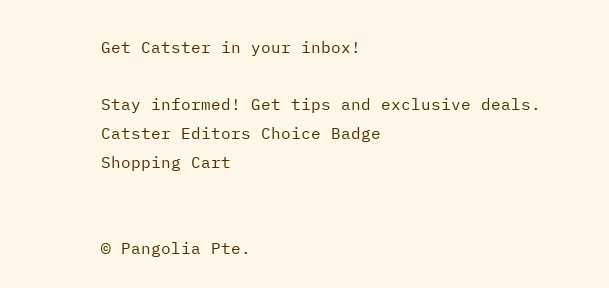Get Catster in your inbox!

Stay informed! Get tips and exclusive deals.
Catster Editors Choice Badge
Shopping Cart


© Pangolia Pte.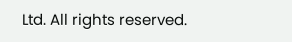Ltd. All rights reserved.